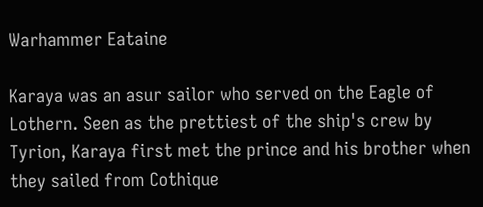Warhammer Eataine

Karaya was an asur sailor who served on the Eagle of Lothern. Seen as the prettiest of the ship's crew by Tyrion, Karaya first met the prince and his brother when they sailed from Cothique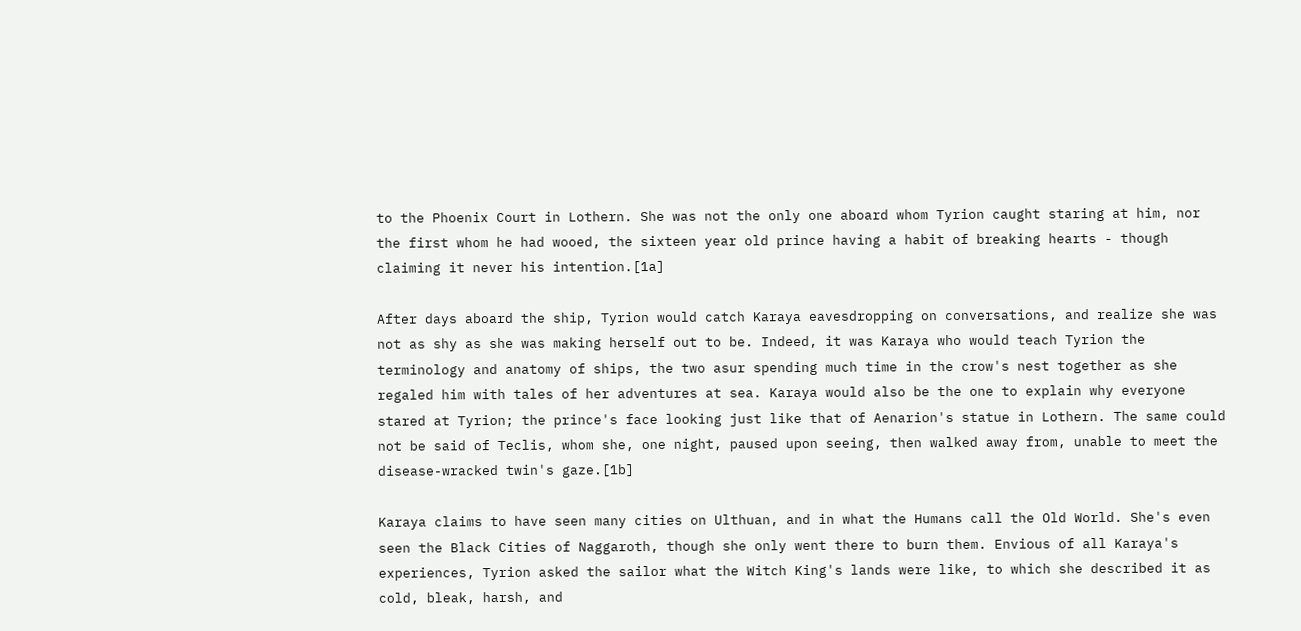to the Phoenix Court in Lothern. She was not the only one aboard whom Tyrion caught staring at him, nor the first whom he had wooed, the sixteen year old prince having a habit of breaking hearts - though claiming it never his intention.[1a]

After days aboard the ship, Tyrion would catch Karaya eavesdropping on conversations, and realize she was not as shy as she was making herself out to be. Indeed, it was Karaya who would teach Tyrion the terminology and anatomy of ships, the two asur spending much time in the crow's nest together as she regaled him with tales of her adventures at sea. Karaya would also be the one to explain why everyone stared at Tyrion; the prince's face looking just like that of Aenarion's statue in Lothern. The same could not be said of Teclis, whom she, one night, paused upon seeing, then walked away from, unable to meet the disease-wracked twin's gaze.[1b]

Karaya claims to have seen many cities on Ulthuan, and in what the Humans call the Old World. She's even seen the Black Cities of Naggaroth, though she only went there to burn them. Envious of all Karaya's experiences, Tyrion asked the sailor what the Witch King's lands were like, to which she described it as cold, bleak, harsh, and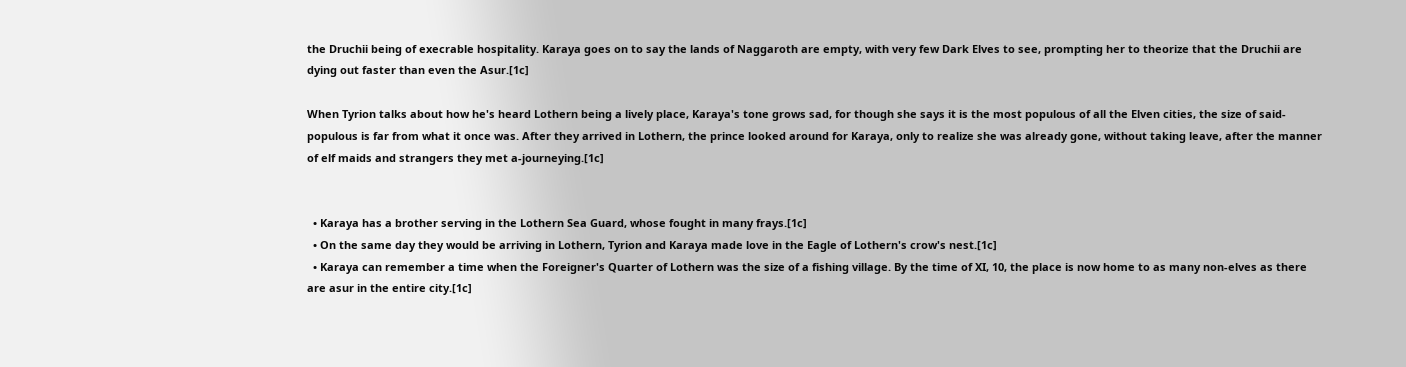the Druchii being of execrable hospitality. Karaya goes on to say the lands of Naggaroth are empty, with very few Dark Elves to see, prompting her to theorize that the Druchii are dying out faster than even the Asur.[1c]

When Tyrion talks about how he's heard Lothern being a lively place, Karaya's tone grows sad, for though she says it is the most populous of all the Elven cities, the size of said-populous is far from what it once was. After they arrived in Lothern, the prince looked around for Karaya, only to realize she was already gone, without taking leave, after the manner of elf maids and strangers they met a-journeying.[1c]


  • Karaya has a brother serving in the Lothern Sea Guard, whose fought in many frays.[1c]
  • On the same day they would be arriving in Lothern, Tyrion and Karaya made love in the Eagle of Lothern's crow's nest.[1c]
  • Karaya can remember a time when the Foreigner's Quarter of Lothern was the size of a fishing village. By the time of XI, 10, the place is now home to as many non-elves as there are asur in the entire city.[1c]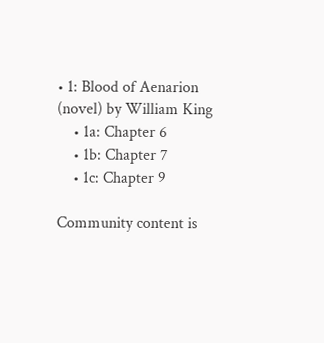• 1: Blood of Aenarion (novel) by William King
    • 1a: Chapter 6
    • 1b: Chapter 7
    • 1c: Chapter 9

Community content is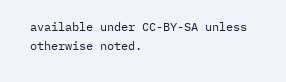available under CC-BY-SA unless otherwise noted.